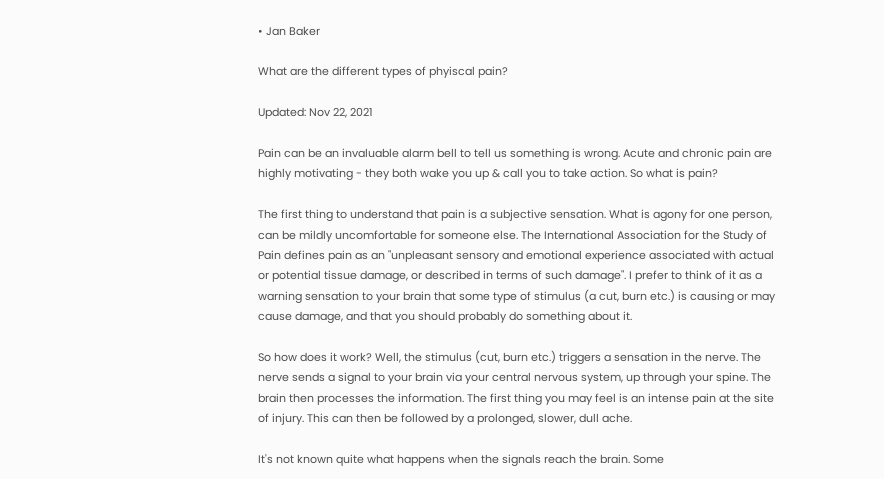• Jan Baker

What are the different types of phyiscal pain?

Updated: Nov 22, 2021

Pain can be an invaluable alarm bell to tell us something is wrong. Acute and chronic pain are highly motivating - they both wake you up & call you to take action. So what is pain?

The first thing to understand that pain is a subjective sensation. What is agony for one person, can be mildly uncomfortable for someone else. The International Association for the Study of Pain defines pain as an "unpleasant sensory and emotional experience associated with actual or potential tissue damage, or described in terms of such damage". I prefer to think of it as a warning sensation to your brain that some type of stimulus (a cut, burn etc.) is causing or may cause damage, and that you should probably do something about it.

So how does it work? Well, the stimulus (cut, burn etc.) triggers a sensation in the nerve. The nerve sends a signal to your brain via your central nervous system, up through your spine. The brain then processes the information. The first thing you may feel is an intense pain at the site of injury. This can then be followed by a prolonged, slower, dull ache.

It's not known quite what happens when the signals reach the brain. Some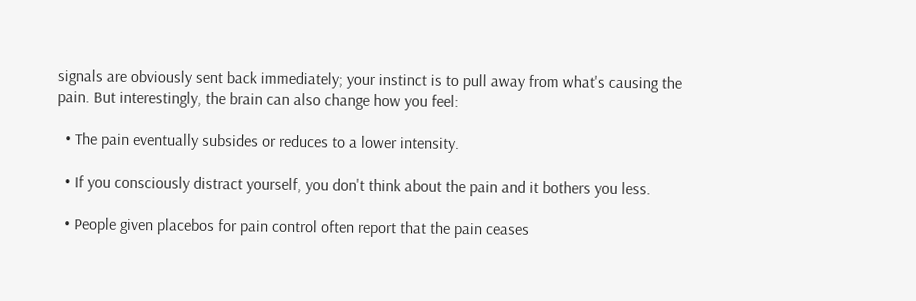signals are obviously sent back immediately; your instinct is to pull away from what's causing the pain. But interestingly, the brain can also change how you feel:

  • The pain eventually subsides or reduces to a lower intensity.

  • If you consciously distract yourself, you don't think about the pain and it bothers you less.

  • People given placebos for pain control often report that the pain ceases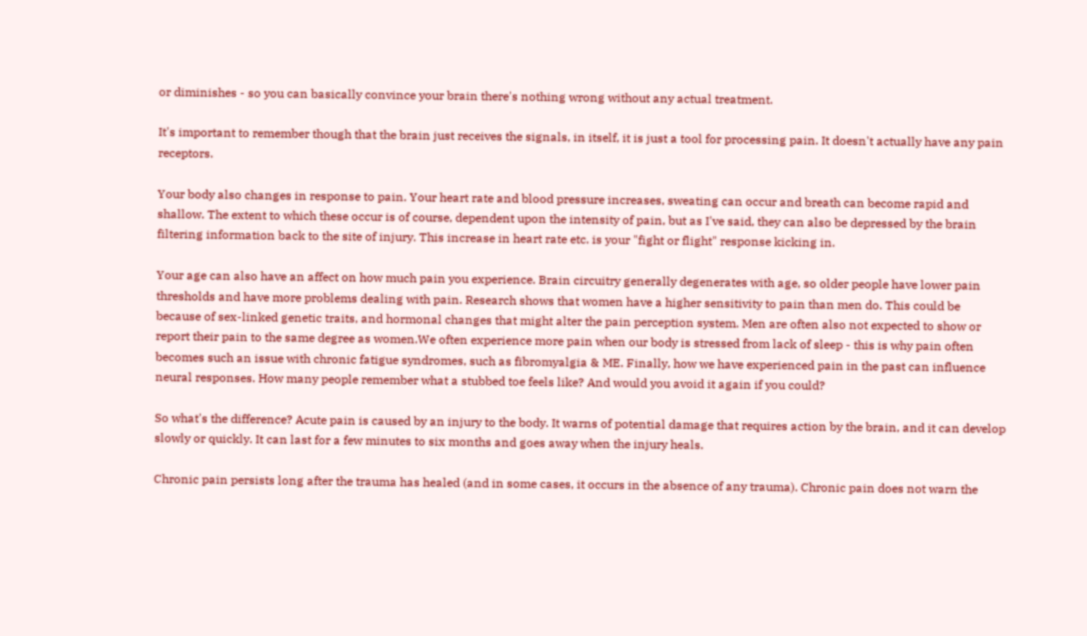or diminishes - so you can basically convince your brain there's nothing wrong without any actual treatment.

It's important to remember though that the brain just receives the signals, in itself, it is just a tool for processing pain. It doesn't actually have any pain receptors.

Your body also changes in response to pain. Your heart rate and blood pressure increases, sweating can occur and breath can become rapid and shallow. The extent to which these occur is of course, dependent upon the intensity of pain, but as I've said, they can also be depressed by the brain filtering information back to the site of injury. This increase in heart rate etc. is your "fight or flight" response kicking in.

Your age can also have an affect on how much pain you experience. Brain circuitry generally degenerates with age, so older people have lower pain thresholds and have more problems dealing with pain. Research shows that women have a higher sensitivity to pain than men do. This could be because of sex-linked genetic traits, and hormonal changes that might alter the pain perception system. Men are often also not expected to show or report their pain to the same degree as women.We often experience more pain when our body is stressed from lack of sleep - this is why pain often becomes such an issue with chronic fatigue syndromes, such as fibromyalgia & ME. Finally, how we have experienced pain in the past can influence neural responses. How many people remember what a stubbed toe feels like? And would you avoid it again if you could?

So what's the difference? Acute pain is caused by an injury to the body. It warns of potential damage that requires action by the brain, and it can develop slowly or quickly. It can last for a few minutes to six months and goes away when the injury heals.

Chronic pain persists long after the trauma has healed (and in some cases, it occurs in the absence of any trauma). Chronic pain does not warn the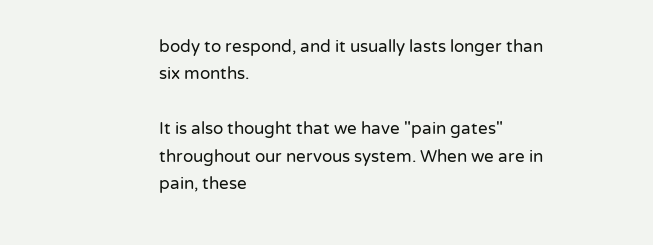body to respond, and it usually lasts longer than six months.

It is also thought that we have "pain gates" throughout our nervous system. When we are in pain, these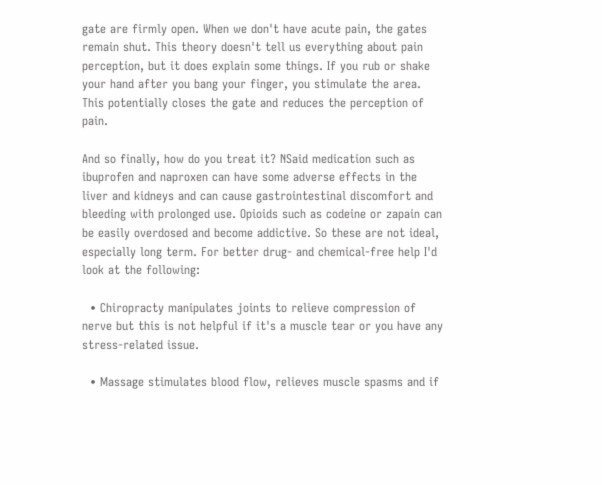gate are firmly open. When we don't have acute pain, the gates remain shut. This theory doesn't tell us everything about pain perception, but it does explain some things. If you rub or shake your hand after you bang your finger, you stimulate the area. This potentially closes the gate and reduces the perception of pain.

And so finally, how do you treat it? NSaid medication such as ibuprofen and naproxen can have some adverse effects in the liver and kidneys and can cause gastrointestinal discomfort and bleeding with prolonged use. Opioids such as codeine or zapain can be easily overdosed and become addictive. So these are not ideal, especially long term. For better drug- and chemical-free help I'd look at the following:

  • Chiropracty manipulates joints to relieve compression of nerve but this is not helpful if it's a muscle tear or you have any stress-related issue.

  • Massage stimulates blood flow, relieves muscle spasms and if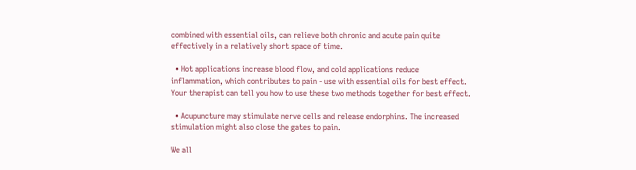combined with essential oils, can relieve both chronic and acute pain quite effectively in a relatively short space of time.

  • Hot applications increase blood flow, and cold applications reduce inflammation, which contributes to pain - use with essential oils for best effect. Your therapist can tell you how to use these two methods together for best effect.

  • Acupuncture may stimulate nerve cells and release endorphins. The increased stimulation might also close the gates to pain.

We all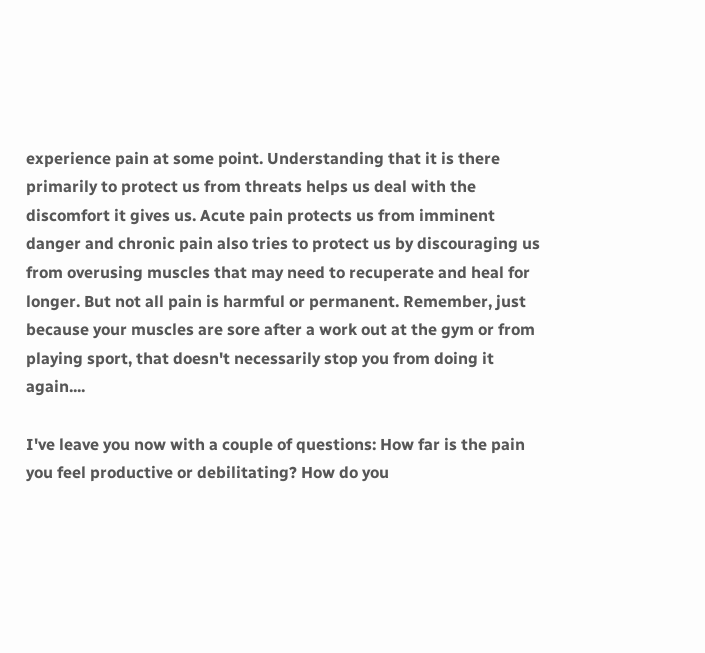experience pain at some point. Understanding that it is there primarily to protect us from threats helps us deal with the discomfort it gives us. Acute pain protects us from imminent danger and chronic pain also tries to protect us by discouraging us from overusing muscles that may need to recuperate and heal for longer. But not all pain is harmful or permanent. Remember, just because your muscles are sore after a work out at the gym or from playing sport, that doesn't necessarily stop you from doing it again....

I've leave you now with a couple of questions: How far is the pain you feel productive or debilitating? How do you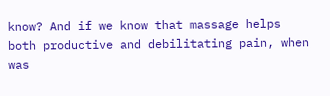know? And if we know that massage helps both productive and debilitating pain, when was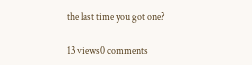the last time you got one?

13 views0 comments